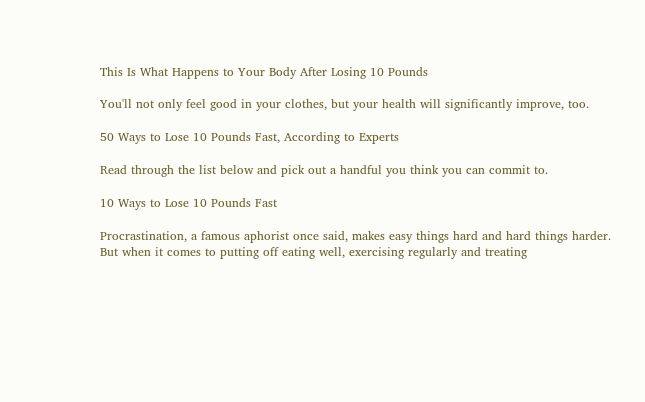This Is What Happens to Your Body After Losing 10 Pounds

You'll not only feel good in your clothes, but your health will significantly improve, too.

50 Ways to Lose 10 Pounds Fast, According to Experts

Read through the list below and pick out a handful you think you can commit to.

10 Ways to Lose 10 Pounds Fast

Procrastination, a famous aphorist once said, makes easy things hard and hard things harder. But when it comes to putting off eating well, exercising regularly and treating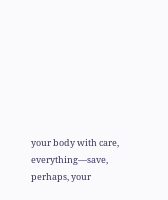your body with care, everything—save, perhaps, your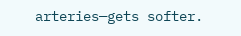arteries—gets softer.